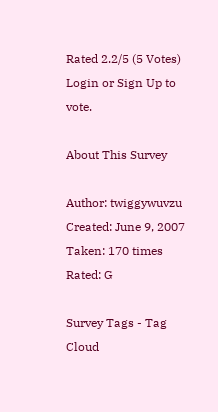Rated 2.2/5 (5 Votes)
Login or Sign Up to vote.

About This Survey

Author: twiggywuvzu
Created: June 9, 2007
Taken: 170 times
Rated: G

Survey Tags - Tag Cloud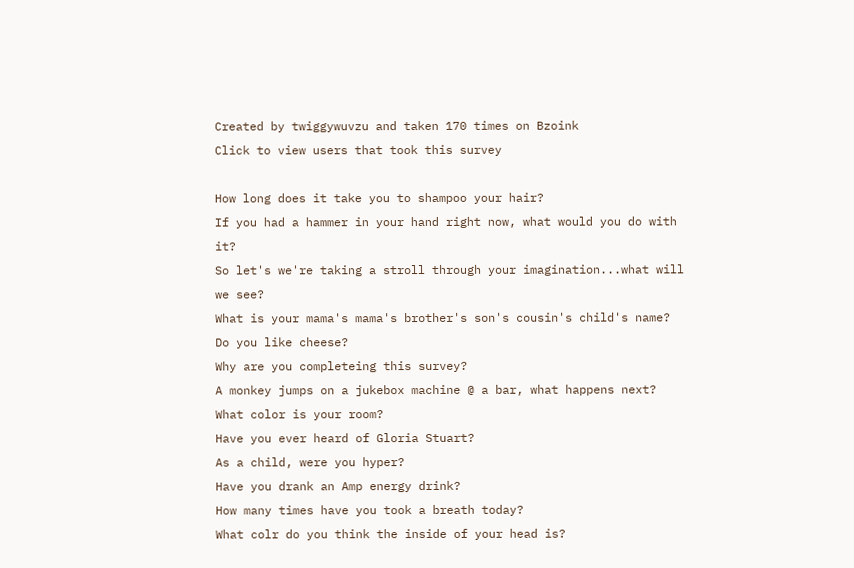Created by twiggywuvzu and taken 170 times on Bzoink
Click to view users that took this survey

How long does it take you to shampoo your hair?
If you had a hammer in your hand right now, what would you do with it?
So let's we're taking a stroll through your imagination...what will we see?
What is your mama's mama's brother's son's cousin's child's name?
Do you like cheese?
Why are you completeing this survey?
A monkey jumps on a jukebox machine @ a bar, what happens next?
What color is your room?
Have you ever heard of Gloria Stuart?
As a child, were you hyper?
Have you drank an Amp energy drink?
How many times have you took a breath today?
What colr do you think the inside of your head is?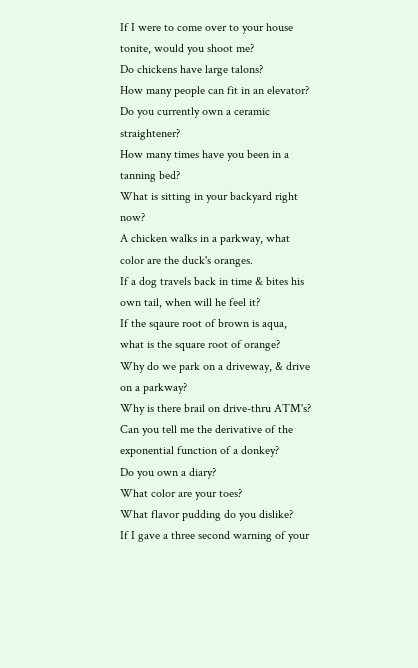If I were to come over to your house tonite, would you shoot me?
Do chickens have large talons?
How many people can fit in an elevator?
Do you currently own a ceramic straightener?
How many times have you been in a tanning bed?
What is sitting in your backyard right now?
A chicken walks in a parkway, what color are the duck's oranges.
If a dog travels back in time & bites his own tail, when will he feel it?
If the sqaure root of brown is aqua, what is the square root of orange?
Why do we park on a driveway, & drive on a parkway?
Why is there brail on drive-thru ATM's?
Can you tell me the derivative of the exponential function of a donkey?
Do you own a diary?
What color are your toes?
What flavor pudding do you dislike?
If I gave a three second warning of your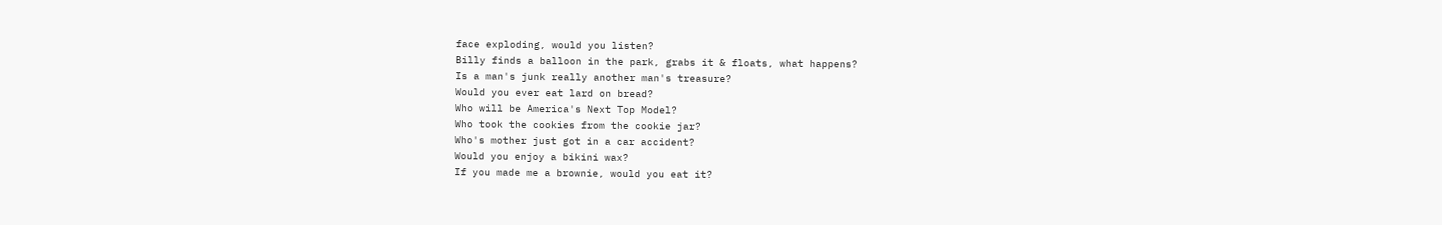face exploding, would you listen?
Billy finds a balloon in the park, grabs it & floats, what happens?
Is a man's junk really another man's treasure?
Would you ever eat lard on bread?
Who will be America's Next Top Model?
Who took the cookies from the cookie jar?
Who's mother just got in a car accident?
Would you enjoy a bikini wax?
If you made me a brownie, would you eat it?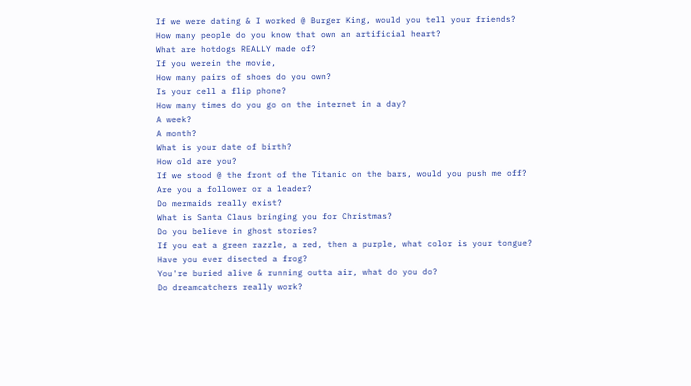If we were dating & I worked @ Burger King, would you tell your friends?
How many people do you know that own an artificial heart?
What are hotdogs REALLY made of?
If you werein the movie,
How many pairs of shoes do you own?
Is your cell a flip phone?
How many times do you go on the internet in a day?
A week?
A month?
What is your date of birth?
How old are you?
If we stood @ the front of the Titanic on the bars, would you push me off?
Are you a follower or a leader?
Do mermaids really exist?
What is Santa Claus bringing you for Christmas?
Do you believe in ghost stories?
If you eat a green razzle, a red, then a purple, what color is your tongue?
Have you ever disected a frog?
You're buried alive & running outta air, what do you do?
Do dreamcatchers really work?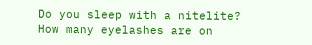Do you sleep with a nitelite?
How many eyelashes are on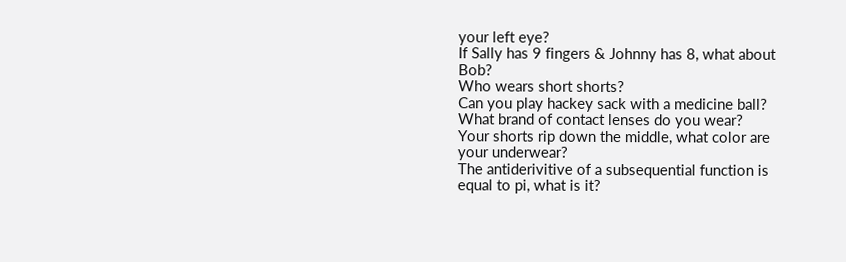your left eye?
If Sally has 9 fingers & Johnny has 8, what about Bob?
Who wears short shorts?
Can you play hackey sack with a medicine ball?
What brand of contact lenses do you wear?
Your shorts rip down the middle, what color are your underwear?
The antiderivitive of a subsequential function is equal to pi, what is it?